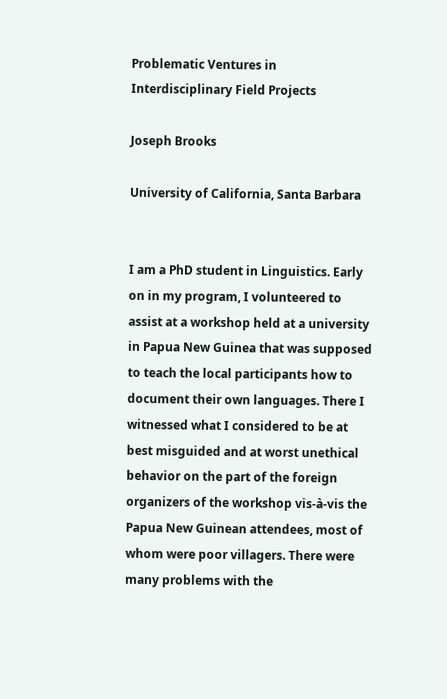Problematic Ventures in Interdisciplinary Field Projects

Joseph Brooks

University of California, Santa Barbara


I am a PhD student in Linguistics. Early on in my program, I volunteered to assist at a workshop held at a university in Papua New Guinea that was supposed to teach the local participants how to document their own languages. There I witnessed what I considered to be at best misguided and at worst unethical behavior on the part of the foreign organizers of the workshop vis-à-vis the Papua New Guinean attendees, most of whom were poor villagers. There were many problems with the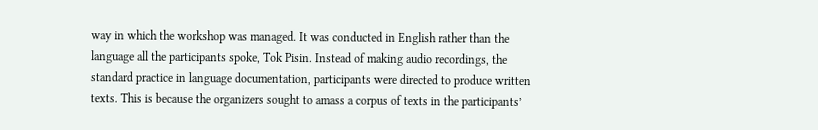way in which the workshop was managed. It was conducted in English rather than the language all the participants spoke, Tok Pisin. Instead of making audio recordings, the standard practice in language documentation, participants were directed to produce written texts. This is because the organizers sought to amass a corpus of texts in the participants’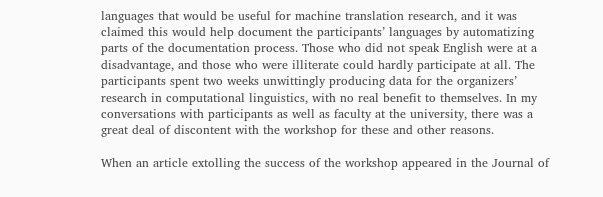languages that would be useful for machine translation research, and it was claimed this would help document the participants’ languages by automatizing parts of the documentation process. Those who did not speak English were at a disadvantage, and those who were illiterate could hardly participate at all. The participants spent two weeks unwittingly producing data for the organizers’ research in computational linguistics, with no real benefit to themselves. In my conversations with participants as well as faculty at the university, there was a great deal of discontent with the workshop for these and other reasons.

When an article extolling the success of the workshop appeared in the Journal of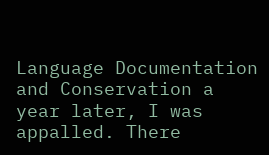Language Documentation and Conservation a year later, I was appalled. There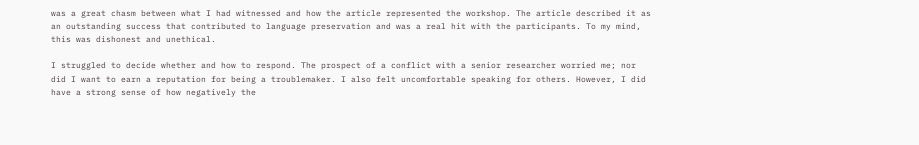was a great chasm between what I had witnessed and how the article represented the workshop. The article described it as an outstanding success that contributed to language preservation and was a real hit with the participants. To my mind, this was dishonest and unethical.

I struggled to decide whether and how to respond. The prospect of a conflict with a senior researcher worried me; nor did I want to earn a reputation for being a troublemaker. I also felt uncomfortable speaking for others. However, I did have a strong sense of how negatively the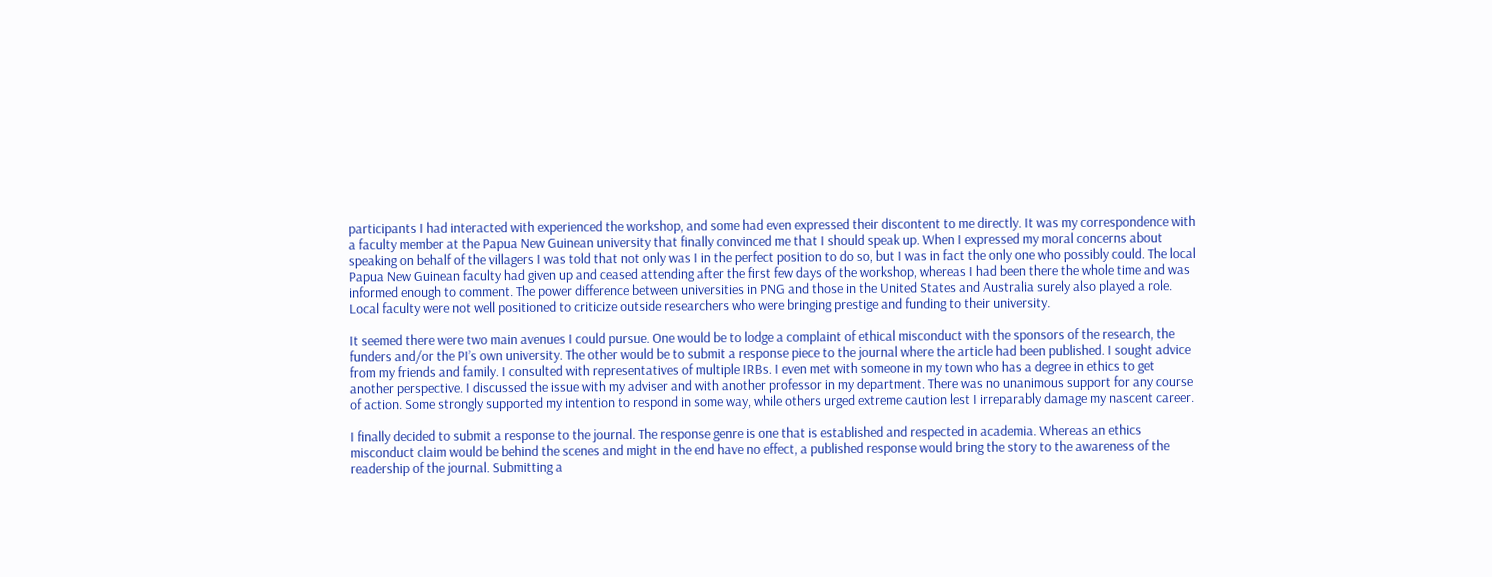participants I had interacted with experienced the workshop, and some had even expressed their discontent to me directly. It was my correspondence with a faculty member at the Papua New Guinean university that finally convinced me that I should speak up. When I expressed my moral concerns about speaking on behalf of the villagers I was told that not only was I in the perfect position to do so, but I was in fact the only one who possibly could. The local Papua New Guinean faculty had given up and ceased attending after the first few days of the workshop, whereas I had been there the whole time and was informed enough to comment. The power difference between universities in PNG and those in the United States and Australia surely also played a role. Local faculty were not well positioned to criticize outside researchers who were bringing prestige and funding to their university.

It seemed there were two main avenues I could pursue. One would be to lodge a complaint of ethical misconduct with the sponsors of the research, the funders and/or the PI’s own university. The other would be to submit a response piece to the journal where the article had been published. I sought advice from my friends and family. I consulted with representatives of multiple IRBs. I even met with someone in my town who has a degree in ethics to get another perspective. I discussed the issue with my adviser and with another professor in my department. There was no unanimous support for any course of action. Some strongly supported my intention to respond in some way, while others urged extreme caution lest I irreparably damage my nascent career.

I finally decided to submit a response to the journal. The response genre is one that is established and respected in academia. Whereas an ethics misconduct claim would be behind the scenes and might in the end have no effect, a published response would bring the story to the awareness of the readership of the journal. Submitting a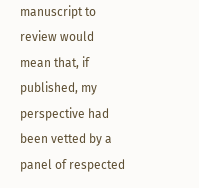manuscript to review would mean that, if published, my perspective had been vetted by a panel of respected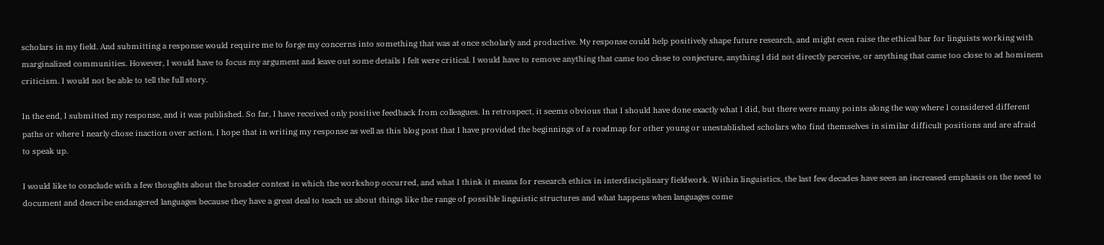scholars in my field. And submitting a response would require me to forge my concerns into something that was at once scholarly and productive. My response could help positively shape future research, and might even raise the ethical bar for linguists working with marginalized communities. However, I would have to focus my argument and leave out some details I felt were critical. I would have to remove anything that came too close to conjecture, anything I did not directly perceive, or anything that came too close to ad hominem criticism. I would not be able to tell the full story.

In the end, I submitted my response, and it was published. So far, I have received only positive feedback from colleagues. In retrospect, it seems obvious that I should have done exactly what I did, but there were many points along the way where I considered different paths or where I nearly chose inaction over action. I hope that in writing my response as well as this blog post that I have provided the beginnings of a roadmap for other young or unestablished scholars who find themselves in similar difficult positions and are afraid to speak up.

I would like to conclude with a few thoughts about the broader context in which the workshop occurred, and what I think it means for research ethics in interdisciplinary fieldwork. Within linguistics, the last few decades have seen an increased emphasis on the need to document and describe endangered languages because they have a great deal to teach us about things like the range of possible linguistic structures and what happens when languages come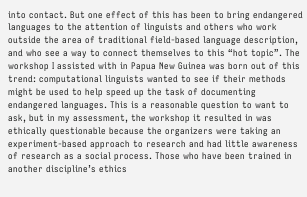into contact. But one effect of this has been to bring endangered languages to the attention of linguists and others who work outside the area of traditional field-based language description, and who see a way to connect themselves to this “hot topic”. The workshop I assisted with in Papua New Guinea was born out of this trend: computational linguists wanted to see if their methods might be used to help speed up the task of documenting endangered languages. This is a reasonable question to want to ask, but in my assessment, the workshop it resulted in was ethically questionable because the organizers were taking an experiment-based approach to research and had little awareness of research as a social process. Those who have been trained in another discipline’s ethics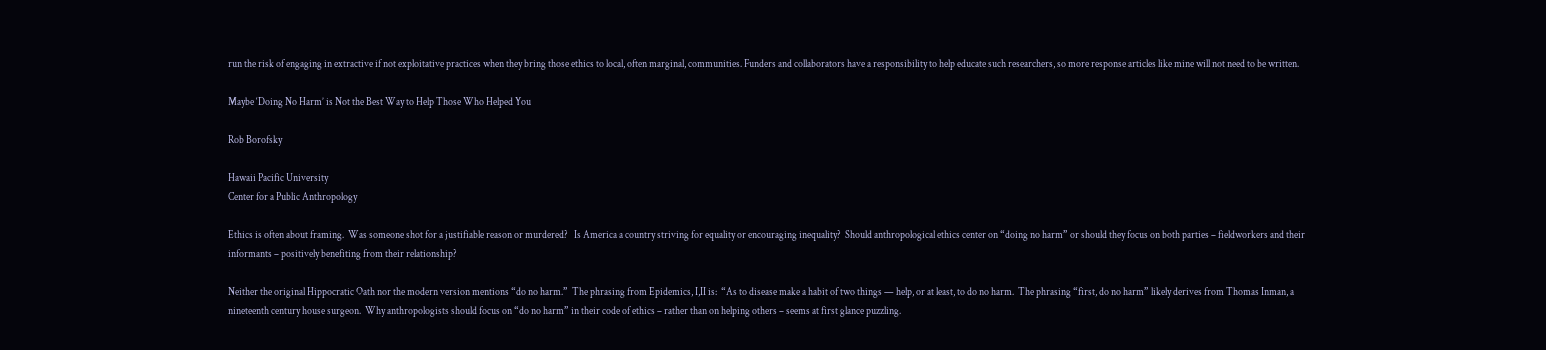run the risk of engaging in extractive if not exploitative practices when they bring those ethics to local, often marginal, communities. Funders and collaborators have a responsibility to help educate such researchers, so more response articles like mine will not need to be written.

Maybe ‘Doing No Harm’ is Not the Best Way to Help Those Who Helped You

Rob Borofsky

Hawaii Pacific University
Center for a Public Anthropology

Ethics is often about framing.  Was someone shot for a justifiable reason or murdered?   Is America a country striving for equality or encouraging inequality?  Should anthropological ethics center on “doing no harm” or should they focus on both parties – fieldworkers and their informants – positively benefiting from their relationship?

Neither the original Hippocratic Oath nor the modern version mentions “do no harm.”  The phrasing from Epidemics, I,II is:  “As to disease make a habit of two things — help, or at least, to do no harm.  The phrasing “first, do no harm” likely derives from Thomas Inman, a nineteenth century house surgeon.  Why anthropologists should focus on “do no harm” in their code of ethics – rather than on helping others – seems at first glance puzzling.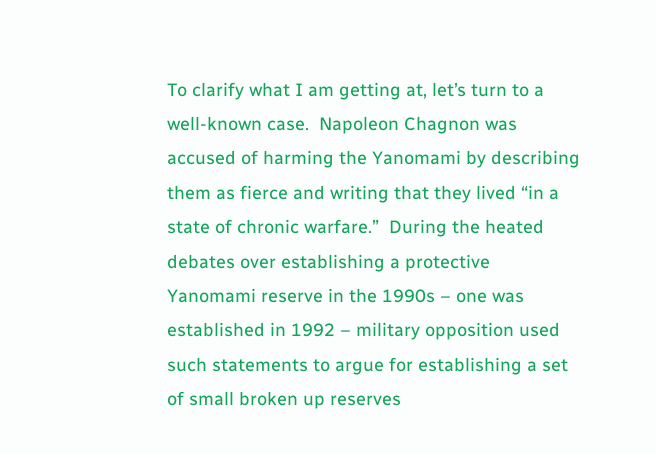To clarify what I am getting at, let’s turn to a well-known case.  Napoleon Chagnon was accused of harming the Yanomami by describing them as fierce and writing that they lived “in a state of chronic warfare.”  During the heated debates over establishing a protective Yanomami reserve in the 1990s – one was established in 1992 – military opposition used such statements to argue for establishing a set of small broken up reserves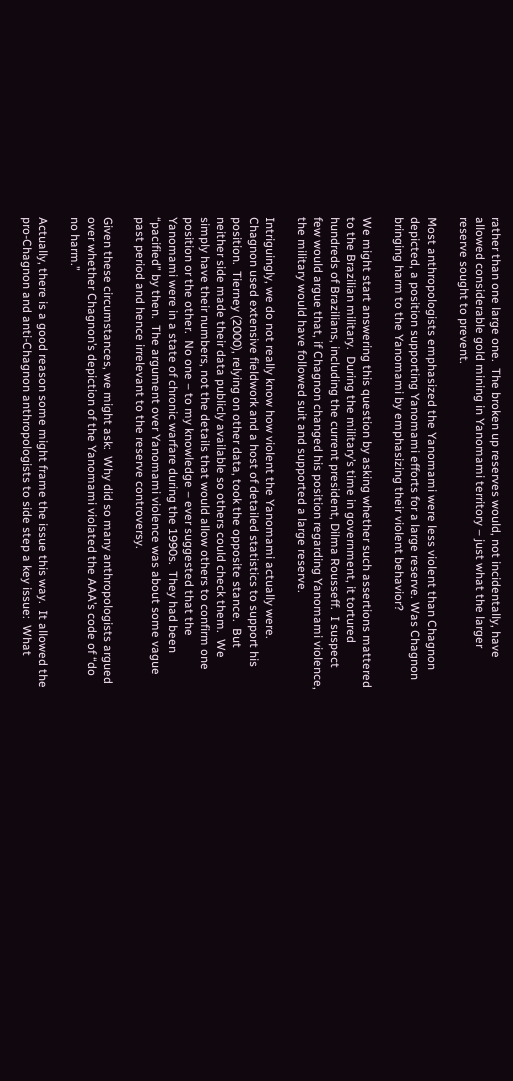rather than one large one.  The broken up reserves would, not incidentally, have allowed considerable gold mining in Yanomami territory – just what the larger reserve sought to prevent.

Most anthropologists emphasized the Yanomami were less violent than Chagnon depicted, a position supporting Yanomami efforts for a large reserve. Was Chagnon bringing harm to the Yanomami by emphasizing their violent behavior?

We might start answering this question by asking whether such assertions mattered to the Brazilian military.  During the military’s time in government, it tortured hundreds of Brazilians, including the current president, Dilma Rousseff.  I suspect few would argue that, if Chagnon changed his position regarding Yanomami violence, the military would have followed suit and supported a large reserve.

Intriguingly, we do not really know how violent the Yanomami actually were.  Chagnon used extensive fieldwork and a host of detailed statistics to support his position.  Tierney (2000), relying on other data, took the opposite stance.  But neither side made their data publicly available so others could check them.  We simply have their numbers, not the details that would allow others to confirm one position or the other.  No one – to my knowledge – ever suggested that the Yanomami were in a state of chronic warfare during the 1990s.  They had been “pacified” by then.  The argument over Yanomami violence was about some vague past period and hence irrelevant to the reserve controversy.

Given these circumstances, we might ask:  Why did so many anthropologists argued over whether Chagnon’s depiction of the Yanomami violated the AAA’s code of “do no harm.”

Actually, there is a good reason some might frame the issue this way.  It allowed the pro-Chagnon and anti-Chagnon anthropologists to side step a key issue:  What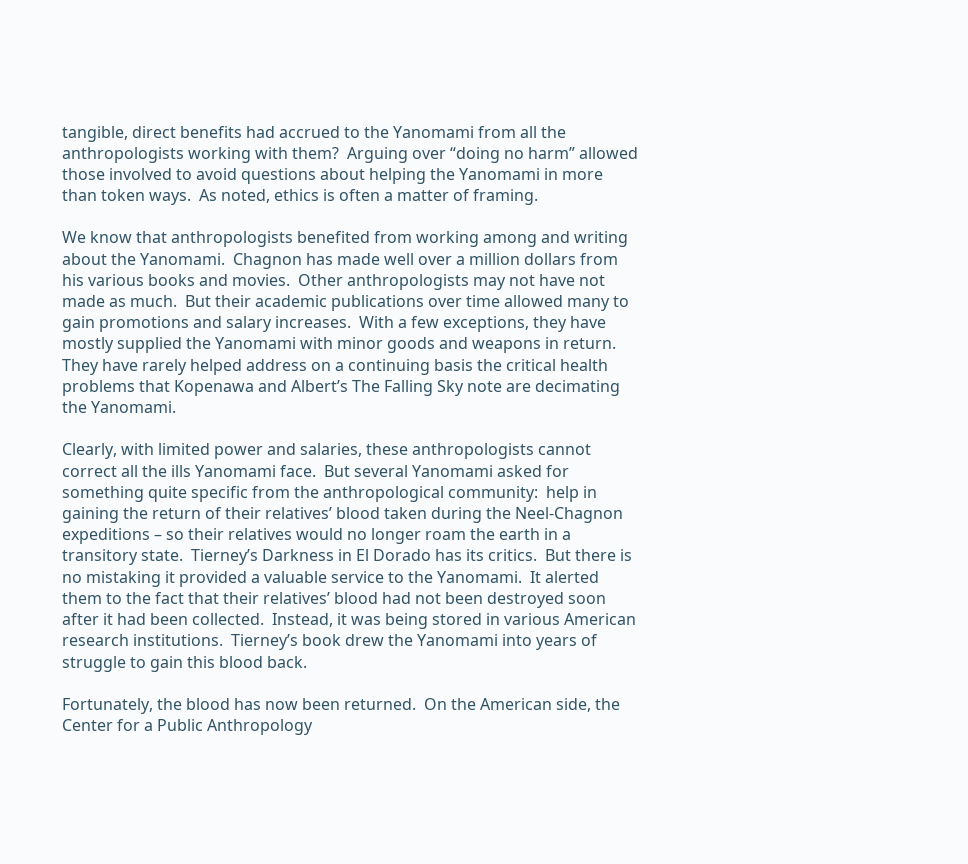tangible, direct benefits had accrued to the Yanomami from all the anthropologists working with them?  Arguing over “doing no harm” allowed those involved to avoid questions about helping the Yanomami in more than token ways.  As noted, ethics is often a matter of framing.

We know that anthropologists benefited from working among and writing about the Yanomami.  Chagnon has made well over a million dollars from his various books and movies.  Other anthropologists may not have not made as much.  But their academic publications over time allowed many to gain promotions and salary increases.  With a few exceptions, they have mostly supplied the Yanomami with minor goods and weapons in return.  They have rarely helped address on a continuing basis the critical health problems that Kopenawa and Albert’s The Falling Sky note are decimating the Yanomami.

Clearly, with limited power and salaries, these anthropologists cannot correct all the ills Yanomami face.  But several Yanomami asked for something quite specific from the anthropological community:  help in gaining the return of their relatives’ blood taken during the Neel-Chagnon expeditions – so their relatives would no longer roam the earth in a transitory state.  Tierney’s Darkness in El Dorado has its critics.  But there is no mistaking it provided a valuable service to the Yanomami.  It alerted them to the fact that their relatives’ blood had not been destroyed soon after it had been collected.  Instead, it was being stored in various American research institutions.  Tierney’s book drew the Yanomami into years of struggle to gain this blood back.

Fortunately, the blood has now been returned.  On the American side, the Center for a Public Anthropology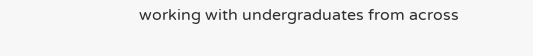working with undergraduates from across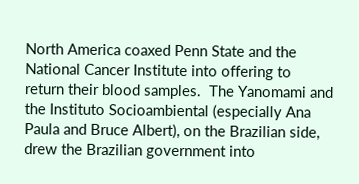North America coaxed Penn State and the National Cancer Institute into offering to return their blood samples.  The Yanomami and the Instituto Socioambiental (especially Ana Paula and Bruce Albert), on the Brazilian side, drew the Brazilian government into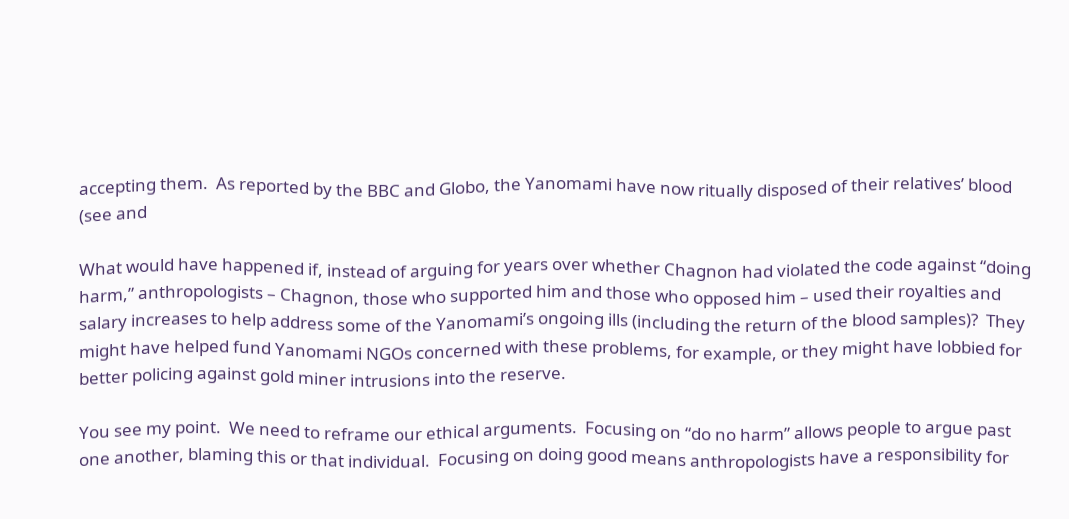accepting them.  As reported by the BBC and Globo, the Yanomami have now ritually disposed of their relatives’ blood (see and

What would have happened if, instead of arguing for years over whether Chagnon had violated the code against “doing harm,” anthropologists – Chagnon, those who supported him and those who opposed him – used their royalties and salary increases to help address some of the Yanomami’s ongoing ills (including the return of the blood samples)?  They might have helped fund Yanomami NGOs concerned with these problems, for example, or they might have lobbied for better policing against gold miner intrusions into the reserve.

You see my point.  We need to reframe our ethical arguments.  Focusing on “do no harm” allows people to argue past one another, blaming this or that individual.  Focusing on doing good means anthropologists have a responsibility for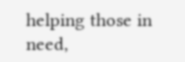helping those in need,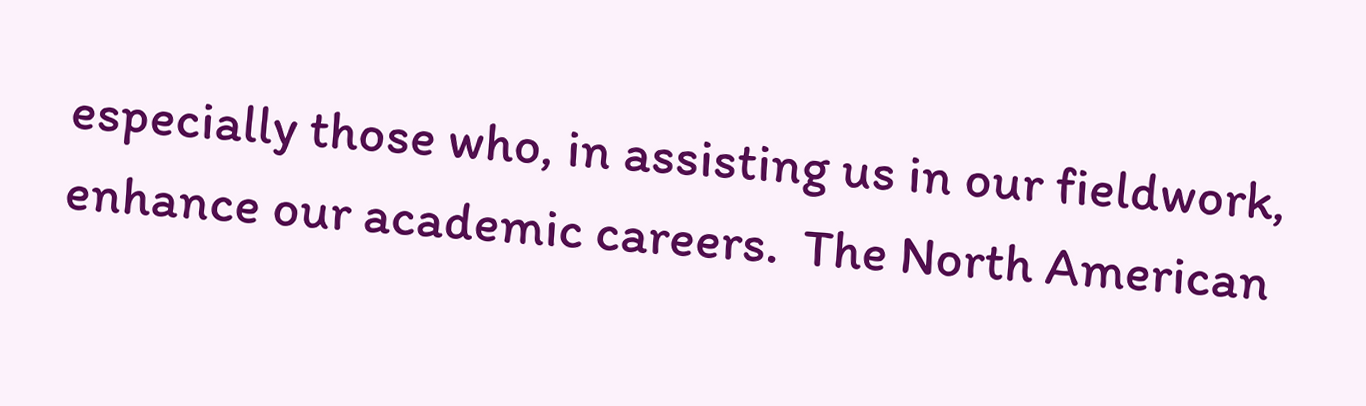especially those who, in assisting us in our fieldwork, enhance our academic careers.  The North American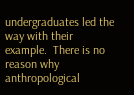undergraduates led the way with their example.  There is no reason why anthropological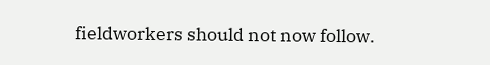fieldworkers should not now follow.